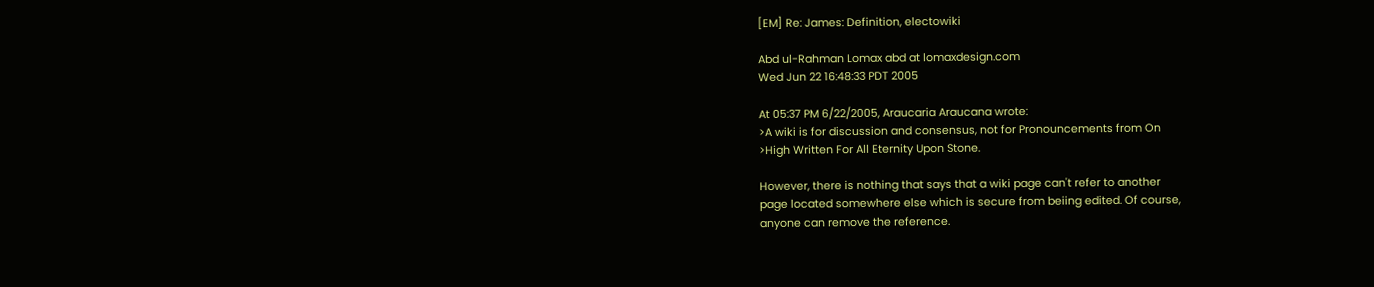[EM] Re: James: Definition, electowiki

Abd ul-Rahman Lomax abd at lomaxdesign.com
Wed Jun 22 16:48:33 PDT 2005

At 05:37 PM 6/22/2005, Araucaria Araucana wrote:
>A wiki is for discussion and consensus, not for Pronouncements from On
>High Written For All Eternity Upon Stone.

However, there is nothing that says that a wiki page can't refer to another
page located somewhere else which is secure from beiing edited. Of course,
anyone can remove the reference.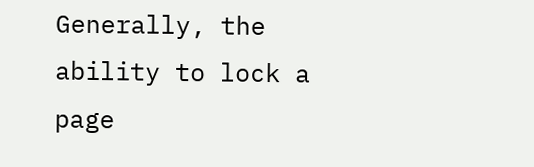Generally, the ability to lock a page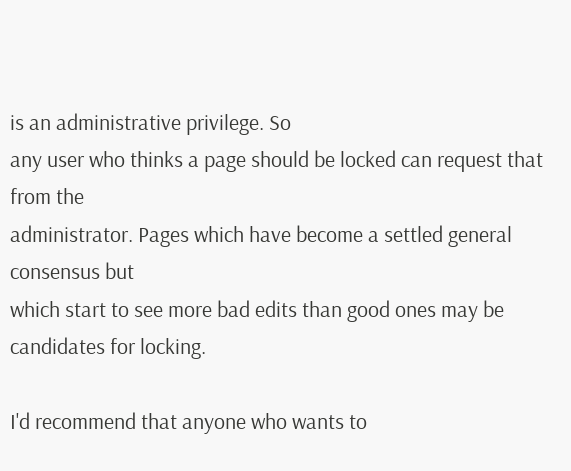is an administrative privilege. So
any user who thinks a page should be locked can request that from the
administrator. Pages which have become a settled general consensus but
which start to see more bad edits than good ones may be candidates for locking.

I'd recommend that anyone who wants to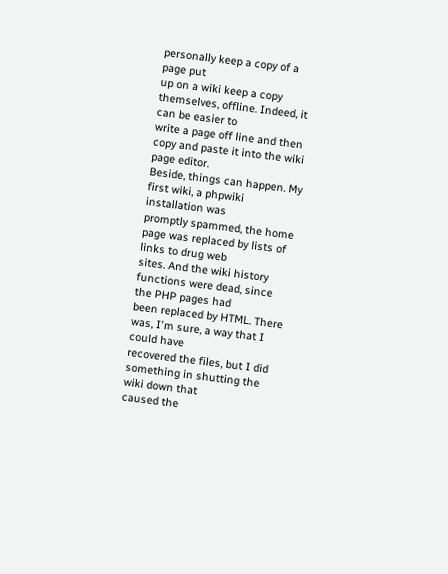personally keep a copy of a page put
up on a wiki keep a copy themselves, offline. Indeed, it can be easier to
write a page off line and then copy and paste it into the wiki page editor.
Beside, things can happen. My first wiki, a phpwiki installation was
promptly spammed, the home page was replaced by lists of links to drug web
sites. And the wiki history functions were dead, since the PHP pages had
been replaced by HTML. There was, I'm sure, a way that I could have
recovered the files, but I did something in shutting the wiki down that
caused the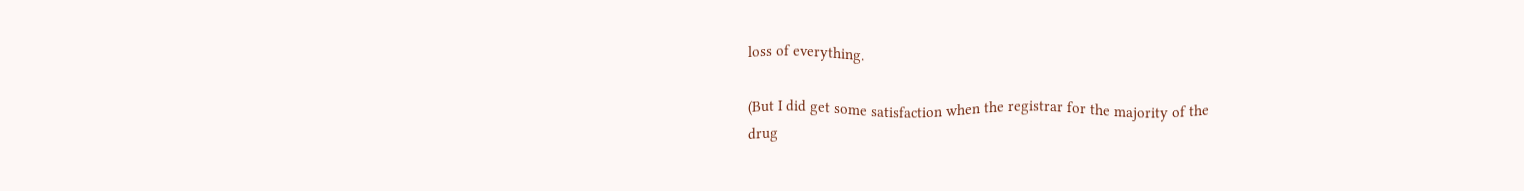loss of everything.

(But I did get some satisfaction when the registrar for the majority of the
drug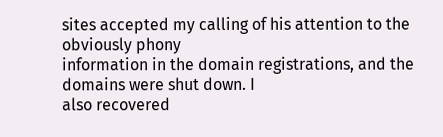sites accepted my calling of his attention to the obviously phony
information in the domain registrations, and the domains were shut down. I
also recovered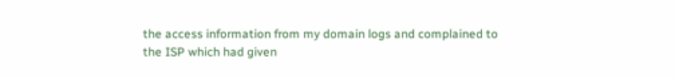the access information from my domain logs and complained to
the ISP which had given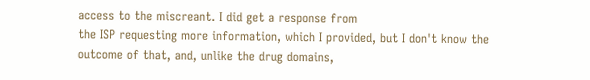access to the miscreant. I did get a response from
the ISP requesting more information, which I provided, but I don't know the
outcome of that, and, unlike the drug domains,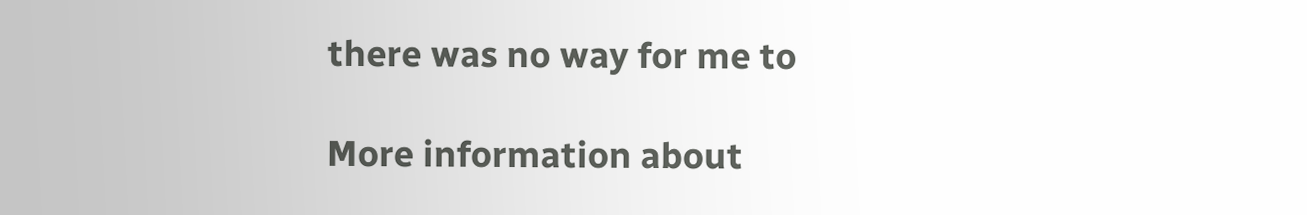there was no way for me to

More information about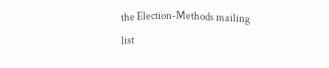the Election-Methods mailing list